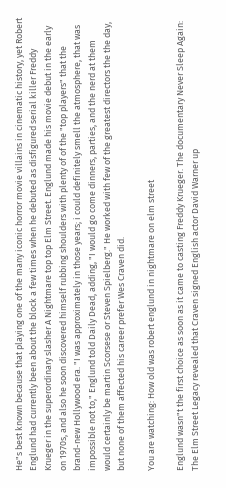He"s best known because that playing one of the many iconic horror movie villains in cinematic history, yet Robert Englund had currently been about the block a few times when he debuted as disfigured serial killer Freddy Krueger in the superordinary slasher A Nightmare top top Elm Street. Englund made his movie debut in the early on 1970s, and also he soon discovered himself rubbing shoulders with plenty of of the "top players" that the brand-new Hollywood era. "I was approximately in those years; i could definitely smell the atmosphere, that was impossible not to," Englund told Daily Dead, adding, "I would go come dinners, parties, and the nerd at them would certainly be martin Scorsese or Steven Spielberg." He worked with few of the greatest directors the the day, but none of them affected his career prefer Wes Craven did.

You are watching: How old was robert englund in nightmare on elm street

Englund wasn"t the first choice as soon as it came to casting Freddy Krueger. The documentary Never Sleep Again: The Elm Street Legacy revealed that Craven signed English actor David Warner up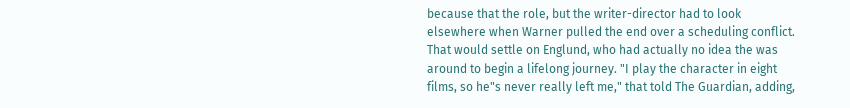because that the role, but the writer-director had to look elsewhere when Warner pulled the end over a scheduling conflict. That would settle on Englund, who had actually no idea the was around to begin a lifelong journey. "I play the character in eight films, so he"s never really left me," that told The Guardian, adding,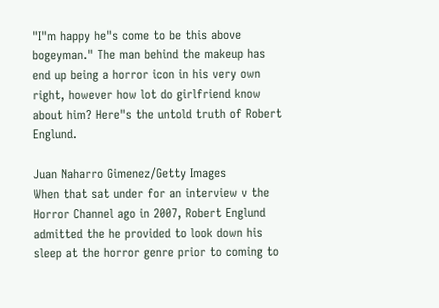"I"m happy he"s come to be this above bogeyman." The man behind the makeup has end up being a horror icon in his very own right, however how lot do girlfriend know about him? Here"s the untold truth of Robert Englund.

Juan Naharro Gimenez/Getty Images
When that sat under for an interview v the Horror Channel ago in 2007, Robert Englund admitted the he provided to look down his sleep at the horror genre prior to coming to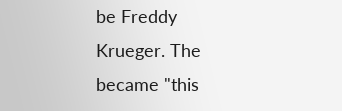be Freddy Krueger. The became "this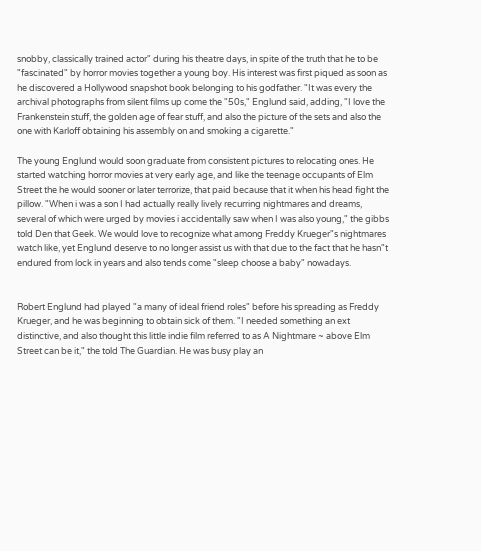snobby, classically trained actor" during his theatre days, in spite of the truth that he to be "fascinated" by horror movies together a young boy. His interest was first piqued as soon as he discovered a Hollywood snapshot book belonging to his godfather. "It was every the archival photographs from silent films up come the "50s," Englund said, adding, "I love the Frankenstein stuff, the golden age of fear stuff, and also the picture of the sets and also the one with Karloff obtaining his assembly on and smoking a cigarette."

The young Englund would soon graduate from consistent pictures to relocating ones. He started watching horror movies at very early age, and like the teenage occupants of Elm Street the he would sooner or later terrorize, that paid because that it when his head fight the pillow. "When i was a son I had actually really lively recurring nightmares and dreams, several of which were urged by movies i accidentally saw when I was also young," the gibbs told Den that Geek. We would love to recognize what among Freddy Krueger"s nightmares watch like, yet Englund deserve to no longer assist us with that due to the fact that he hasn"t endured from lock in years and also tends come "sleep choose a baby" nowadays.


Robert Englund had played "a many of ideal friend roles" before his spreading as Freddy Krueger, and he was beginning to obtain sick of them. "I needed something an ext distinctive, and also thought this little indie film referred to as A Nightmare ~ above Elm Street can be it," the told The Guardian. He was busy play an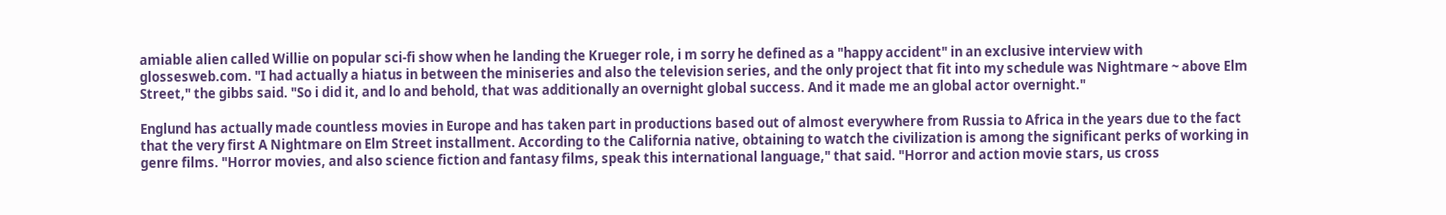amiable alien called Willie on popular sci-fi show when he landing the Krueger role, i m sorry he defined as a "happy accident" in an exclusive interview with glossesweb.com. "I had actually a hiatus in between the miniseries and also the television series, and the only project that fit into my schedule was Nightmare ~ above Elm Street," the gibbs said. "So i did it, and lo and behold, that was additionally an overnight global success. And it made me an global actor overnight."

Englund has actually made countless movies in Europe and has taken part in productions based out of almost everywhere from Russia to Africa in the years due to the fact that the very first A Nightmare on Elm Street installment. According to the California native, obtaining to watch the civilization is among the significant perks of working in genre films. "Horror movies, and also science fiction and fantasy films, speak this international language," that said. "Horror and action movie stars, us cross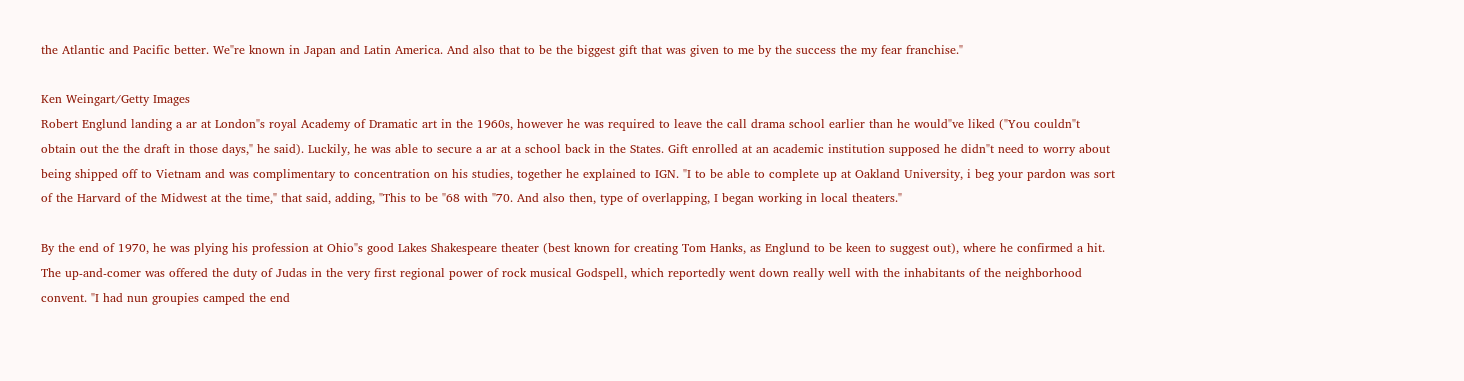the Atlantic and Pacific better. We"re known in Japan and Latin America. And also that to be the biggest gift that was given to me by the success the my fear franchise."

Ken Weingart/Getty Images
Robert Englund landing a ar at London"s royal Academy of Dramatic art in the 1960s, however he was required to leave the call drama school earlier than he would"ve liked ("You couldn"t obtain out the the draft in those days," he said). Luckily, he was able to secure a ar at a school back in the States. Gift enrolled at an academic institution supposed he didn"t need to worry about being shipped off to Vietnam and was complimentary to concentration on his studies, together he explained to IGN. "I to be able to complete up at Oakland University, i beg your pardon was sort of the Harvard of the Midwest at the time," that said, adding, "This to be "68 with "70. And also then, type of overlapping, I began working in local theaters."

By the end of 1970, he was plying his profession at Ohio"s good Lakes Shakespeare theater (best known for creating Tom Hanks, as Englund to be keen to suggest out), where he confirmed a hit. The up-and-comer was offered the duty of Judas in the very first regional power of rock musical Godspell, which reportedly went down really well with the inhabitants of the neighborhood convent. "I had nun groupies camped the end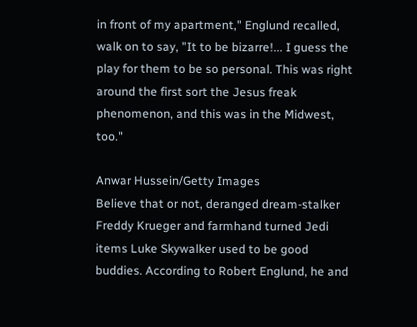in front of my apartment," Englund recalled, walk on to say, "It to be bizarre!... I guess the play for them to be so personal. This was right around the first sort the Jesus freak phenomenon, and this was in the Midwest, too."

Anwar Hussein/Getty Images
Believe that or not, deranged dream-stalker Freddy Krueger and farmhand turned Jedi items Luke Skywalker used to be good buddies. According to Robert Englund, he and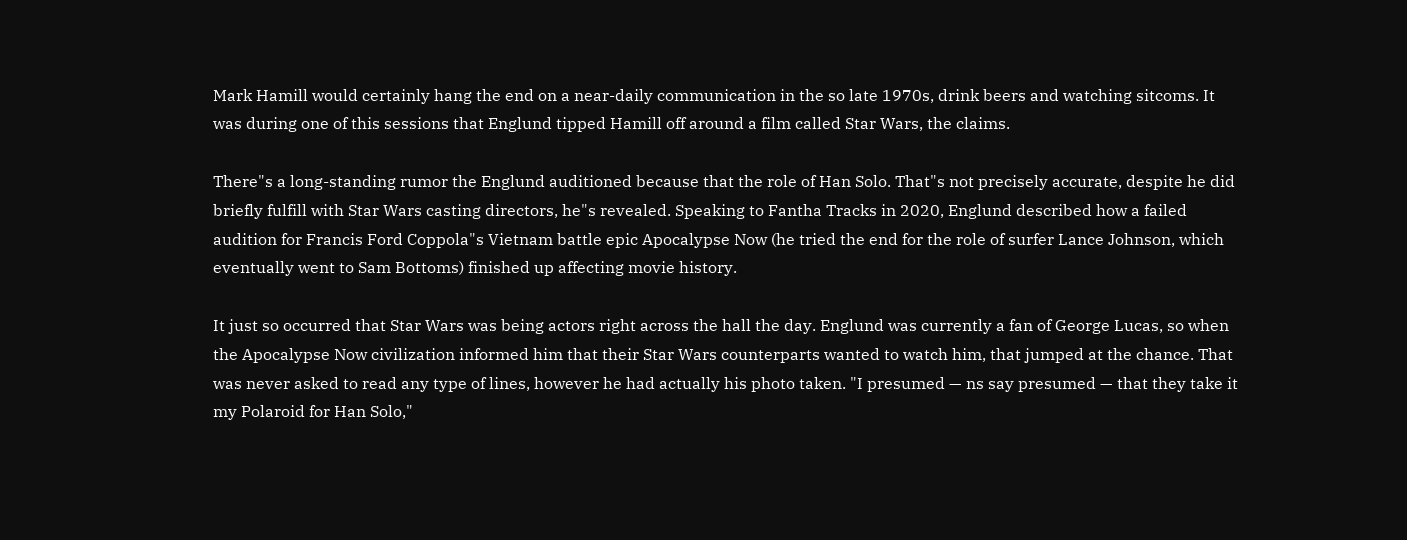Mark Hamill would certainly hang the end on a near-daily communication in the so late 1970s, drink beers and watching sitcoms. It was during one of this sessions that Englund tipped Hamill off around a film called Star Wars, the claims.

There"s a long-standing rumor the Englund auditioned because that the role of Han Solo. That"s not precisely accurate, despite he did briefly fulfill with Star Wars casting directors, he"s revealed. Speaking to Fantha Tracks in 2020, Englund described how a failed audition for Francis Ford Coppola"s Vietnam battle epic Apocalypse Now (he tried the end for the role of surfer Lance Johnson, which eventually went to Sam Bottoms) finished up affecting movie history.

It just so occurred that Star Wars was being actors right across the hall the day. Englund was currently a fan of George Lucas, so when the Apocalypse Now civilization informed him that their Star Wars counterparts wanted to watch him, that jumped at the chance. That was never asked to read any type of lines, however he had actually his photo taken. "I presumed — ns say presumed — that they take it my Polaroid for Han Solo,"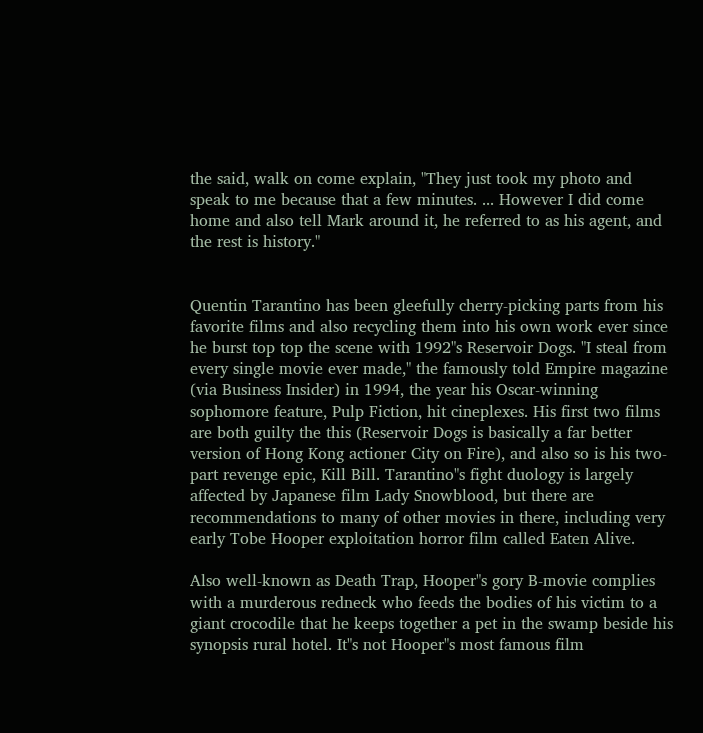the said, walk on come explain, "They just took my photo and speak to me because that a few minutes. ... However I did come home and also tell Mark around it, he referred to as his agent, and the rest is history."


Quentin Tarantino has been gleefully cherry-picking parts from his favorite films and also recycling them into his own work ever since he burst top top the scene with 1992"s Reservoir Dogs. "I steal from every single movie ever made," the famously told Empire magazine (via Business Insider) in 1994, the year his Oscar-winning sophomore feature, Pulp Fiction, hit cineplexes. His first two films are both guilty the this (Reservoir Dogs is basically a far better version of Hong Kong actioner City on Fire), and also so is his two-part revenge epic, Kill Bill. Tarantino"s fight duology is largely affected by Japanese film Lady Snowblood, but there are recommendations to many of other movies in there, including very early Tobe Hooper exploitation horror film called Eaten Alive.

Also well-known as Death Trap, Hooper"s gory B-movie complies with a murderous redneck who feeds the bodies of his victim to a giant crocodile that he keeps together a pet in the swamp beside his synopsis rural hotel. It"s not Hooper"s most famous film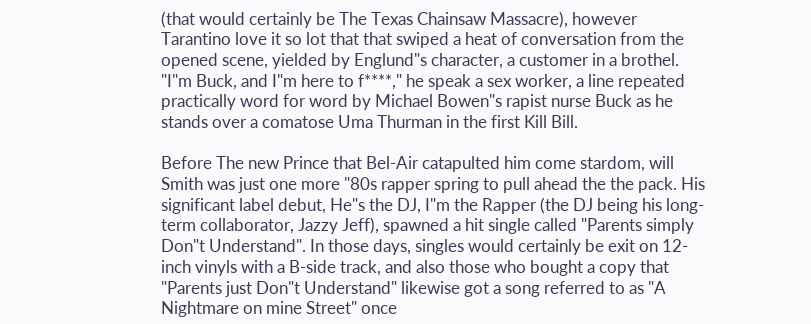(that would certainly be The Texas Chainsaw Massacre), however Tarantino love it so lot that that swiped a heat of conversation from the opened scene, yielded by Englund"s character, a customer in a brothel. "I"m Buck, and I"m here to f****," he speak a sex worker, a line repeated practically word for word by Michael Bowen"s rapist nurse Buck as he stands over a comatose Uma Thurman in the first Kill Bill.

Before The new Prince that Bel-Air catapulted him come stardom, will Smith was just one more "80s rapper spring to pull ahead the the pack. His significant label debut, He"s the DJ, I"m the Rapper (the DJ being his long-term collaborator, Jazzy Jeff), spawned a hit single called "Parents simply Don"t Understand". In those days, singles would certainly be exit on 12-inch vinyls with a B-side track, and also those who bought a copy that "Parents just Don"t Understand" likewise got a song referred to as "A Nightmare on mine Street" once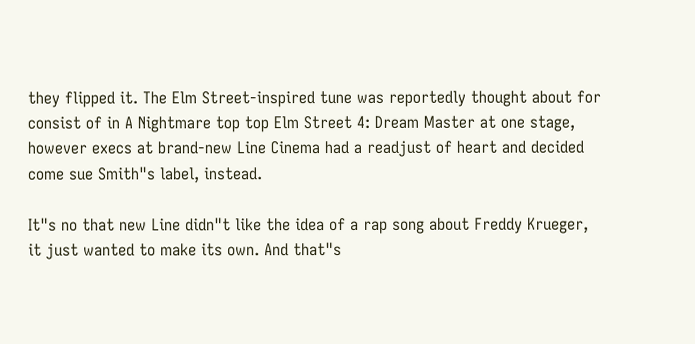they flipped it. The Elm Street-inspired tune was reportedly thought about for consist of in A Nightmare top top Elm Street 4: Dream Master at one stage, however execs at brand-new Line Cinema had a readjust of heart and decided come sue Smith"s label, instead.

It"s no that new Line didn"t like the idea of a rap song about Freddy Krueger, it just wanted to make its own. And that"s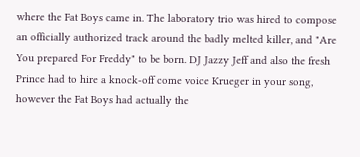where the Fat Boys came in. The laboratory trio was hired to compose an officially authorized track around the badly melted killer, and "Are You prepared For Freddy" to be born. DJ Jazzy Jeff and also the fresh Prince had to hire a knock-off come voice Krueger in your song, however the Fat Boys had actually the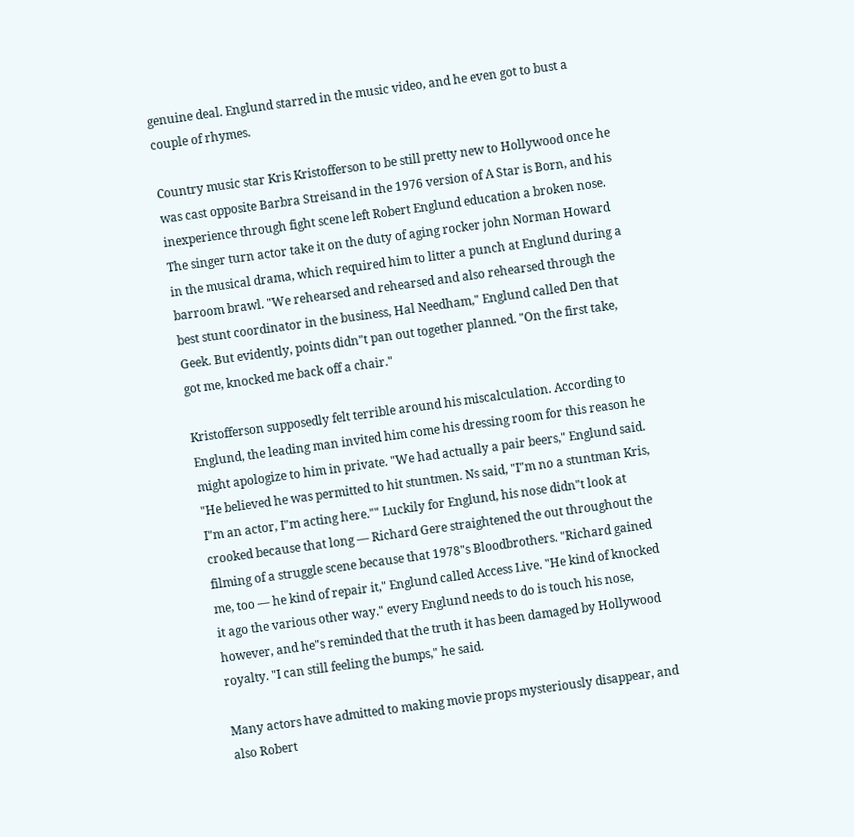genuine deal. Englund starred in the music video, and he even got to bust a couple of rhymes.

Country music star Kris Kristofferson to be still pretty new to Hollywood once he was cast opposite Barbra Streisand in the 1976 version of A Star is Born, and his inexperience through fight scene left Robert Englund education a broken nose. The singer turn actor take it on the duty of aging rocker john Norman Howard in the musical drama, which required him to litter a punch at Englund during a barroom brawl. "We rehearsed and rehearsed and also rehearsed through the best stunt coordinator in the business, Hal Needham," Englund called Den that Geek. But evidently, points didn"t pan out together planned. "On the first take, got me, knocked me back off a chair."

Kristofferson supposedly felt terrible around his miscalculation. According to Englund, the leading man invited him come his dressing room for this reason he might apologize to him in private. "We had actually a pair beers," Englund said. "He believed he was permitted to hit stuntmen. Ns said, "I"m no a stuntman Kris, I"m an actor, I"m acting here."" Luckily for Englund, his nose didn"t look at crooked because that long — Richard Gere straightened the out throughout the filming of a struggle scene because that 1978"s Bloodbrothers. "Richard gained me, too — he kind of repair it," Englund called Access Live. "He kind of knocked it ago the various other way." every Englund needs to do is touch his nose, however, and he"s reminded that the truth it has been damaged by Hollywood royalty. "I can still feeling the bumps," he said.

Many actors have admitted to making movie props mysteriously disappear, and also Robert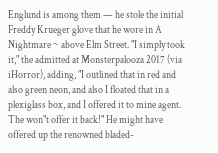Englund is among them — he stole the initial Freddy Krueger glove that he wore in A Nightmare ~ above Elm Street. "I simply took it," the admitted at Monsterpalooza 2017 (via iHorror), adding, "I outlined that in red and also green neon, and also I floated that in a plexiglass box, and I offered it to mine agent. The won"t offer it back!" He might have offered up the renowned bladed-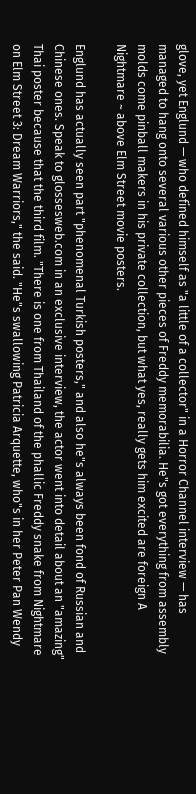glove, yet Englund — who defined himself as "a little of a collector" in a Horror Channel interview — has managed to hang onto several various other pieces of Freddy memorabilia. He"s got everything from assembly molds come pinball makers in his private collection, but what yes, really gets him excited are foreign A Nightmare ~ above Elm Street movie posters.

Englund has actually seen part "phenomenal Turkish posters," and also he"s always been fond of Russian and Chinese ones. Speak to glossesweb.com in an exclusive interview, the actor went into detail about an "amazing" Thai poster because that the third film. "There is one from Thailand of the phallic Freddy snake from Nightmare on Elm Street 3: Dream Warriors," the said. "He"s swallowing Patricia Arquette, who"s in her Peter Pan Wendy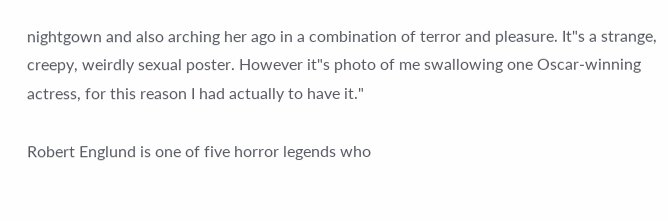nightgown and also arching her ago in a combination of terror and pleasure. It"s a strange, creepy, weirdly sexual poster. However it"s photo of me swallowing one Oscar-winning actress, for this reason I had actually to have it."

Robert Englund is one of five horror legends who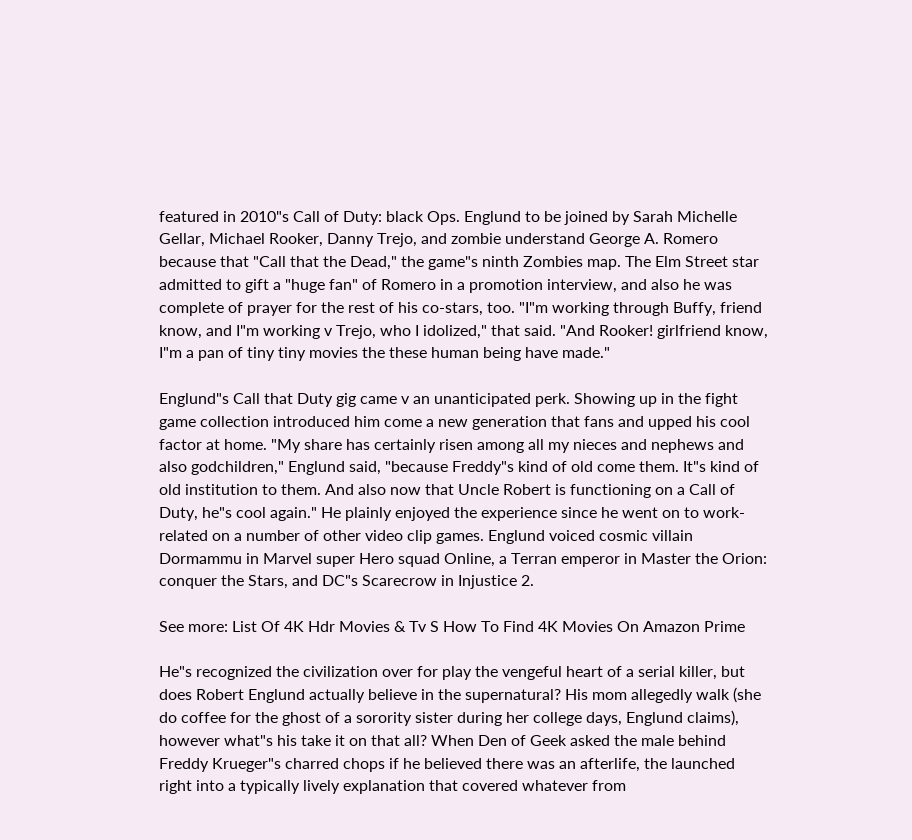featured in 2010"s Call of Duty: black Ops. Englund to be joined by Sarah Michelle Gellar, Michael Rooker, Danny Trejo, and zombie understand George A. Romero because that "Call that the Dead," the game"s ninth Zombies map. The Elm Street star admitted to gift a "huge fan" of Romero in a promotion interview, and also he was complete of prayer for the rest of his co-stars, too. "I"m working through Buffy, friend know, and I"m working v Trejo, who I idolized," that said. "And Rooker! girlfriend know, I"m a pan of tiny tiny movies the these human being have made."

Englund"s Call that Duty gig came v an unanticipated perk. Showing up in the fight game collection introduced him come a new generation that fans and upped his cool factor at home. "My share has certainly risen among all my nieces and nephews and also godchildren," Englund said, "because Freddy"s kind of old come them. It"s kind of old institution to them. And also now that Uncle Robert is functioning on a Call of Duty, he"s cool again." He plainly enjoyed the experience since he went on to work-related on a number of other video clip games. Englund voiced cosmic villain Dormammu in Marvel super Hero squad Online, a Terran emperor in Master the Orion: conquer the Stars, and DC"s Scarecrow in Injustice 2.

See more: List Of 4K Hdr Movies & Tv S How To Find 4K Movies On Amazon Prime

He"s recognized the civilization over for play the vengeful heart of a serial killer, but does Robert Englund actually believe in the supernatural? His mom allegedly walk (she do coffee for the ghost of a sorority sister during her college days, Englund claims), however what"s his take it on that all? When Den of Geek asked the male behind Freddy Krueger"s charred chops if he believed there was an afterlife, the launched right into a typically lively explanation that covered whatever from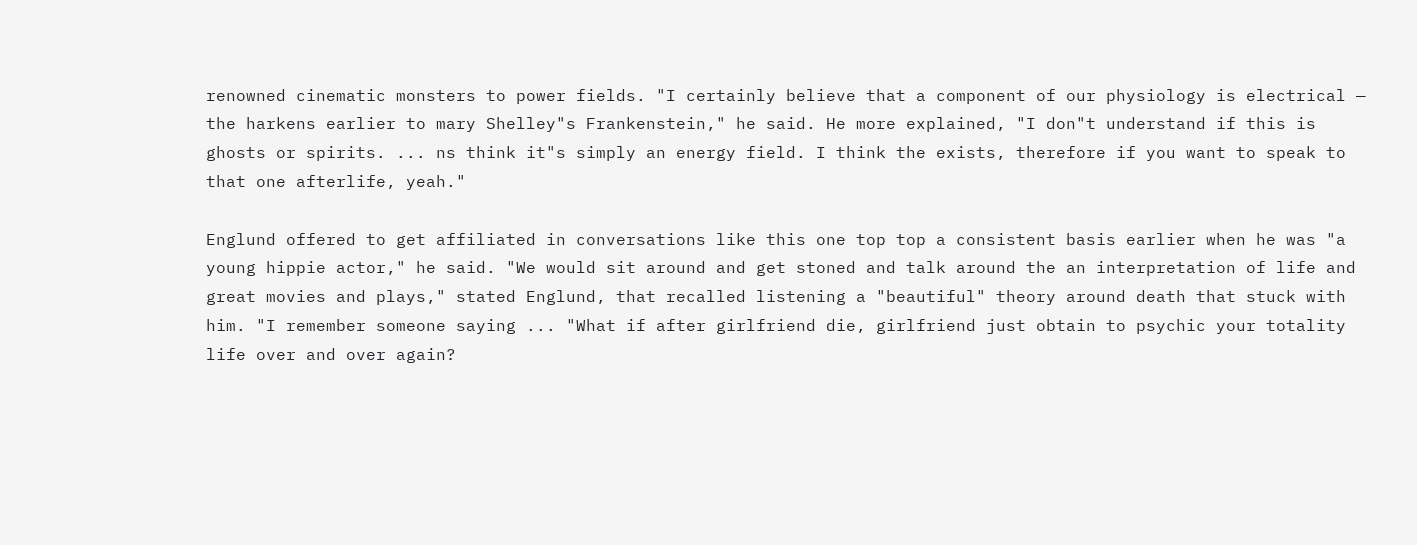renowned cinematic monsters to power fields. "I certainly believe that a component of our physiology is electrical — the harkens earlier to mary Shelley"s Frankenstein," he said. He more explained, "I don"t understand if this is ghosts or spirits. ... ns think it"s simply an energy field. I think the exists, therefore if you want to speak to that one afterlife, yeah."

Englund offered to get affiliated in conversations like this one top top a consistent basis earlier when he was "a young hippie actor," he said. "We would sit around and get stoned and talk around the an interpretation of life and great movies and plays," stated Englund, that recalled listening a "beautiful" theory around death that stuck with him. "I remember someone saying ... "What if after girlfriend die, girlfriend just obtain to psychic your totality life over and over again?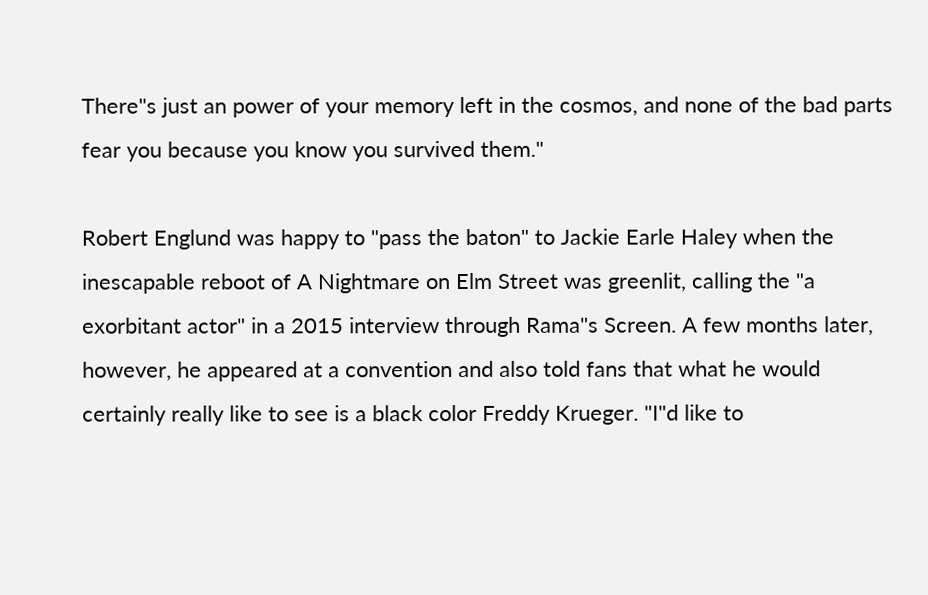There"s just an power of your memory left in the cosmos, and none of the bad parts fear you because you know you survived them."

Robert Englund was happy to "pass the baton" to Jackie Earle Haley when the inescapable reboot of A Nightmare on Elm Street was greenlit, calling the "a exorbitant actor" in a 2015 interview through Rama"s Screen. A few months later, however, he appeared at a convention and also told fans that what he would certainly really like to see is a black color Freddy Krueger. "I"d like to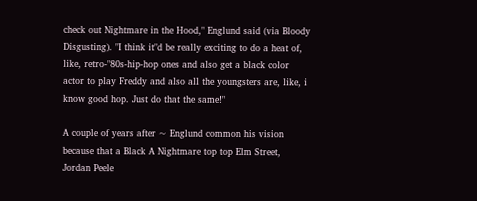check out Nightmare in the Hood," Englund said (via Bloody Disgusting). "I think it"d be really exciting to do a heat of, like, retro-"80s-hip-hop ones and also get a black color actor to play Freddy and also all the youngsters are, like, i know good hop. Just do that the same!"

A couple of years after ~ Englund common his vision because that a Black A Nightmare top top Elm Street, Jordan Peele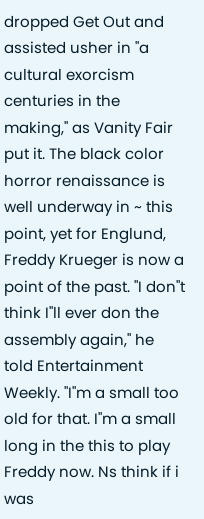dropped Get Out and assisted usher in "a cultural exorcism centuries in the making," as Vanity Fair put it. The black color horror renaissance is well underway in ~ this point, yet for Englund, Freddy Krueger is now a point of the past. "I don"t think I"ll ever don the assembly again," he told Entertainment Weekly. "I"m a small too old for that. I"m a small long in the this to play Freddy now. Ns think if i was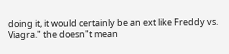doing it, it would certainly be an ext like Freddy vs. Viagra." the doesn"t mean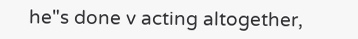he"s done v acting altogether,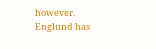however. Englund has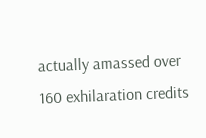actually amassed over 160 exhilaration credits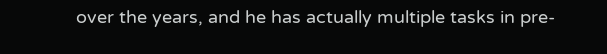over the years, and he has actually multiple tasks in pre-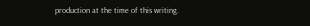production at the time of this writing.